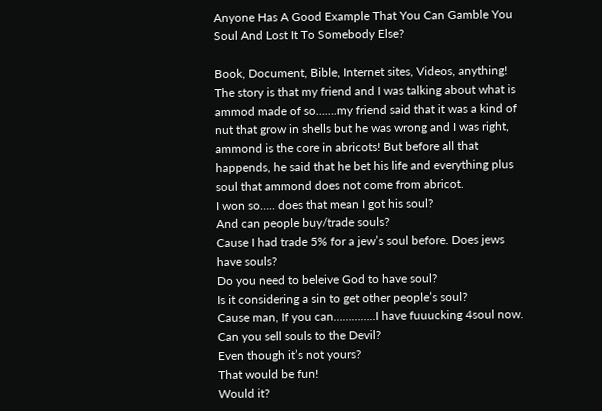Anyone Has A Good Example That You Can Gamble You Soul And Lost It To Somebody Else?

Book, Document, Bible, Internet sites, Videos, anything!
The story is that my friend and I was talking about what is ammod made of so…….my friend said that it was a kind of nut that grow in shells but he was wrong and I was right, ammond is the core in abricots! But before all that happends, he said that he bet his life and everything plus soul that ammond does not come from abricot.
I won so….. does that mean I got his soul?
And can people buy/trade souls?
Cause I had trade 5% for a jew’s soul before. Does jews have souls?
Do you need to beleive God to have soul?
Is it considering a sin to get other people’s soul?
Cause man, If you can…………..I have fuuucking 4soul now.
Can you sell souls to the Devil?
Even though it’s not yours?
That would be fun!
Would it?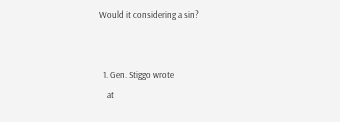Would it considering a sin?


  1. Gen. Stiggo wrote
    at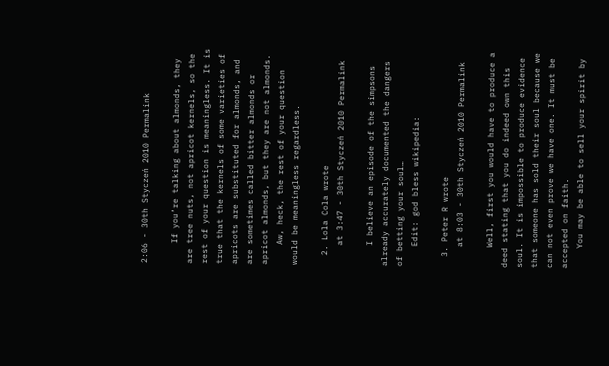2:06 - 30th Styczeń 2010 Permalink

    If you’re talking about almonds, they are tree nuts, not apricot kernels, so the rest of your question is meaningless. It is true that the kernels of some varieties of apricots are substituted for almonds, and are sometimes called bitter almonds or apricot almonds, but they are not almonds.
    Aw, heck, the rest of your question would be meaningless regardless.

  2. Lola Cola wrote
    at 3:47 - 30th Styczeń 2010 Permalink

    I believe an episode of the simpsons already accurately documented the dangers of betting your soul…
    Edit: god bless wikipedia:

  3. Peter R wrote
    at 8:03 - 30th Styczeń 2010 Permalink

    Well, first you would have to produce a deed stating that you do indeed own this soul. It is impossible to produce evidence that someone has sold their soul because we can not even prove we have one. It must be accepted on faith.
    You may be able to sell your spirit by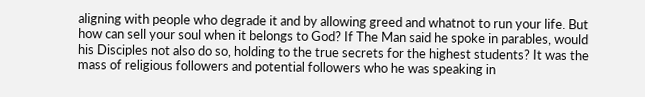aligning with people who degrade it and by allowing greed and whatnot to run your life. But how can sell your soul when it belongs to God? If The Man said he spoke in parables, would his Disciples not also do so, holding to the true secrets for the highest students? It was the mass of religious followers and potential followers who he was speaking in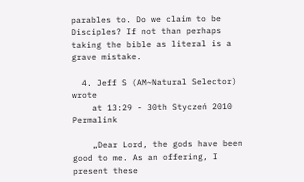parables to. Do we claim to be Disciples? If not than perhaps taking the bible as literal is a grave mistake.

  4. Jeff S (AM~Natural Selector) wrote
    at 13:29 - 30th Styczeń 2010 Permalink

    „Dear Lord, the gods have been good to me. As an offering, I present these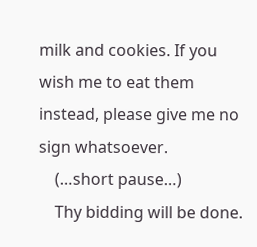milk and cookies. If you wish me to eat them instead, please give me no sign whatsoever.
    (…short pause…)
    Thy bidding will be done.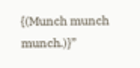{(Munch munch munch.)}”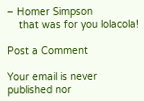– Homer Simpson
    that was for you lolacola!

Post a Comment

Your email is never published nor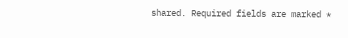shared. Required fields are marked *